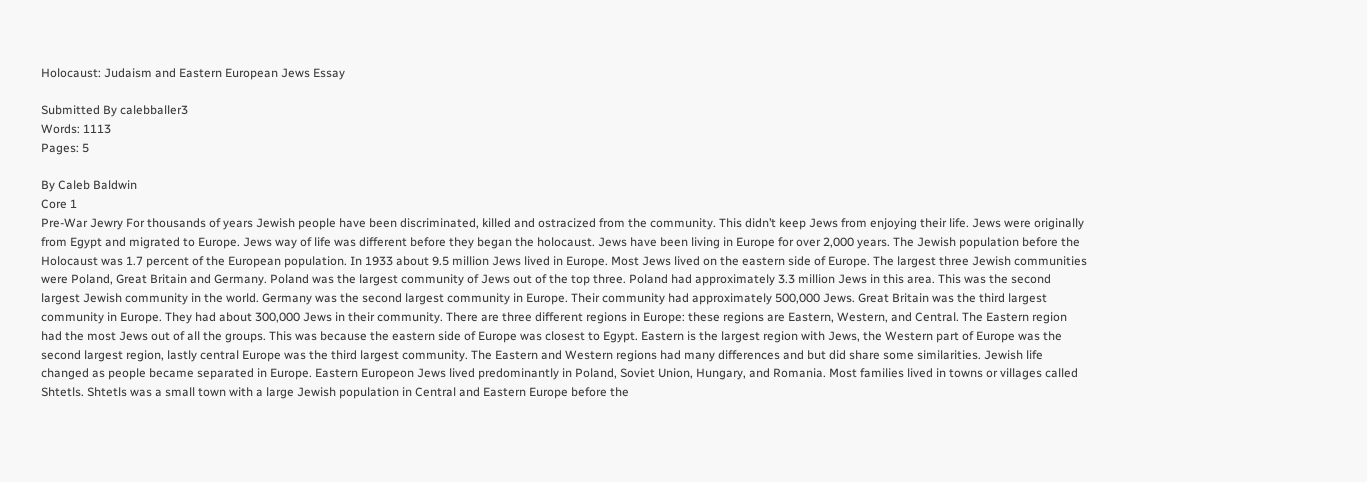Holocaust: Judaism and Eastern European Jews Essay

Submitted By calebballer3
Words: 1113
Pages: 5

By Caleb Baldwin
Core 1
Pre-War Jewry For thousands of years Jewish people have been discriminated, killed and ostracized from the community. This didn’t keep Jews from enjoying their life. Jews were originally from Egypt and migrated to Europe. Jews way of life was different before they began the holocaust. Jews have been living in Europe for over 2,000 years. The Jewish population before the Holocaust was 1.7 percent of the European population. In 1933 about 9.5 million Jews lived in Europe. Most Jews lived on the eastern side of Europe. The largest three Jewish communities were Poland, Great Britain and Germany. Poland was the largest community of Jews out of the top three. Poland had approximately 3.3 million Jews in this area. This was the second largest Jewish community in the world. Germany was the second largest community in Europe. Their community had approximately 500,000 Jews. Great Britain was the third largest community in Europe. They had about 300,000 Jews in their community. There are three different regions in Europe: these regions are Eastern, Western, and Central. The Eastern region had the most Jews out of all the groups. This was because the eastern side of Europe was closest to Egypt. Eastern is the largest region with Jews, the Western part of Europe was the second largest region, lastly central Europe was the third largest community. The Eastern and Western regions had many differences and but did share some similarities. Jewish life changed as people became separated in Europe. Eastern Europeon Jews lived predominantly in Poland, Soviet Union, Hungary, and Romania. Most families lived in towns or villages called Shtetls. Shtetls was a small town with a large Jewish population in Central and Eastern Europe before the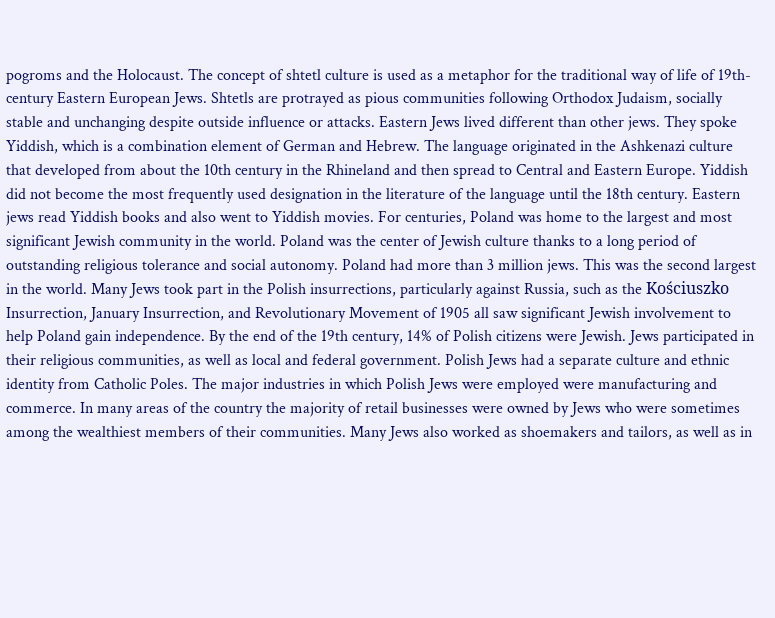pogroms and the Holocaust. The concept of shtetl culture is used as a metaphor for the traditional way of life of 19th-century Eastern European Jews. Shtetls are protrayed as pious communities following Orthodox Judaism, socially stable and unchanging despite outside influence or attacks. Eastern Jews lived different than other jews. They spoke Yiddish, which is a combination element of German and Hebrew. The language originated in the Ashkenazi culture that developed from about the 10th century in the Rhineland and then spread to Central and Eastern Europe. Yiddish did not become the most frequently used designation in the literature of the language until the 18th century. Eastern jews read Yiddish books and also went to Yiddish movies. For centuries, Poland was home to the largest and most significant Jewish community in the world. Poland was the center of Jewish culture thanks to a long period of outstanding religious tolerance and social autonomy. Poland had more than 3 million jews. This was the second largest in the world. Many Jews took part in the Polish insurrections, particularly against Russia, such as the Kościuszko Insurrection, January Insurrection, and Revolutionary Movement of 1905 all saw significant Jewish involvement to help Poland gain independence. By the end of the 19th century, 14% of Polish citizens were Jewish. Jews participated in their religious communities, as well as local and federal government. Polish Jews had a separate culture and ethnic identity from Catholic Poles. The major industries in which Polish Jews were employed were manufacturing and commerce. In many areas of the country the majority of retail businesses were owned by Jews who were sometimes among the wealthiest members of their communities. Many Jews also worked as shoemakers and tailors, as well as in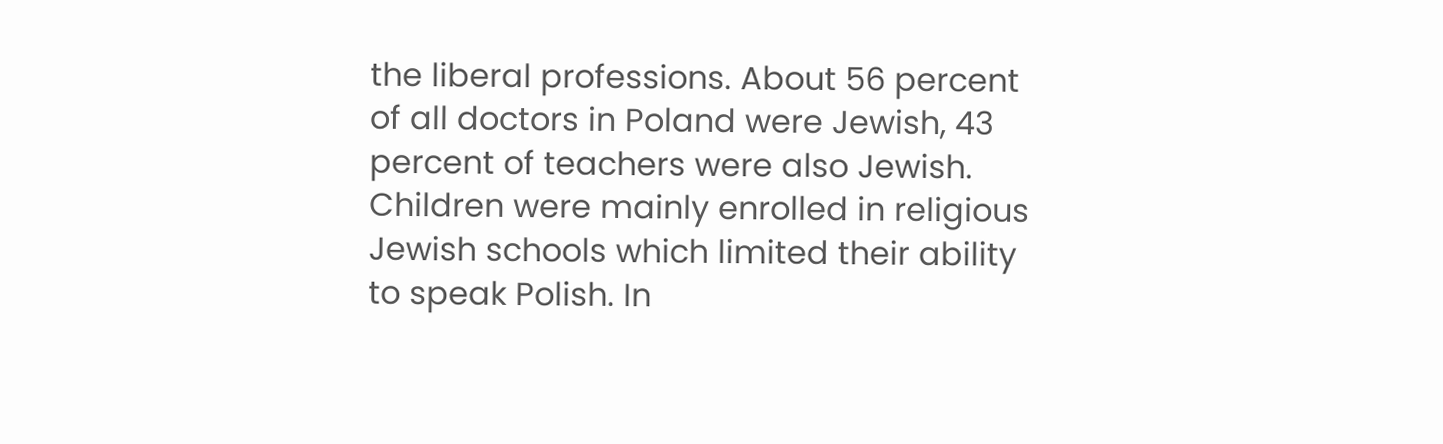the liberal professions. About 56 percent of all doctors in Poland were Jewish, 43 percent of teachers were also Jewish. Children were mainly enrolled in religious Jewish schools which limited their ability to speak Polish. In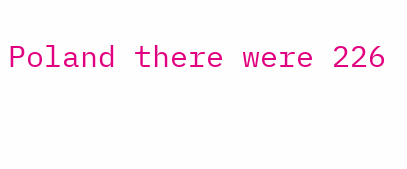Poland there were 226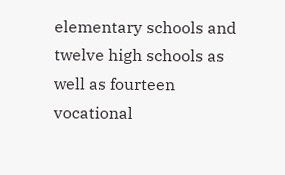elementary schools and twelve high schools as well as fourteen vocational